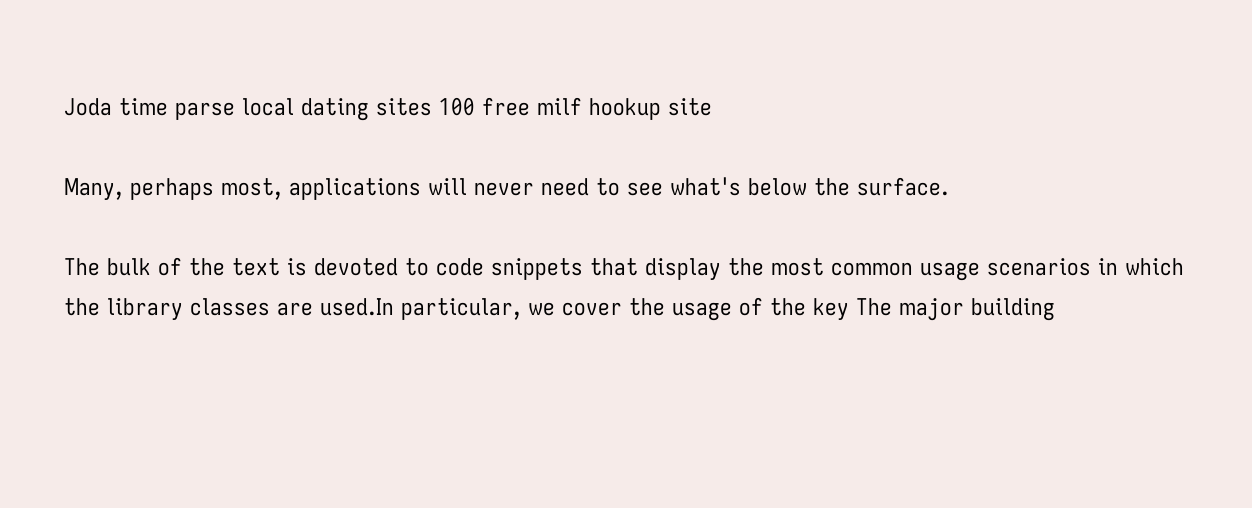Joda time parse local dating sites 100 free milf hookup site

Many, perhaps most, applications will never need to see what's below the surface.

The bulk of the text is devoted to code snippets that display the most common usage scenarios in which the library classes are used.In particular, we cover the usage of the key The major building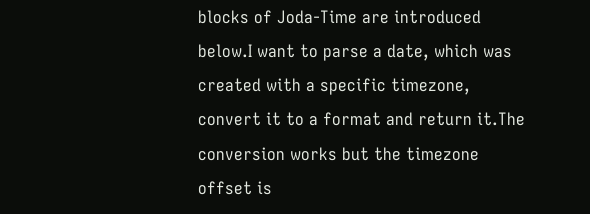blocks of Joda-Time are introduced below.I want to parse a date, which was created with a specific timezone, convert it to a format and return it.The conversion works but the timezone offset is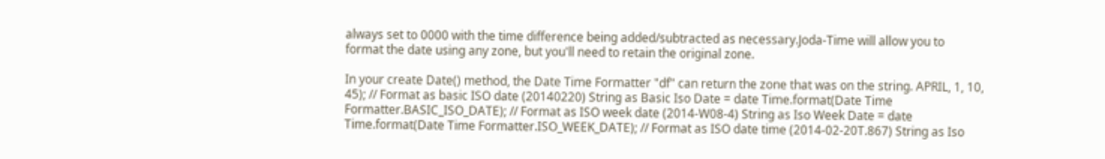always set to 0000 with the time difference being added/subtracted as necessary.Joda-Time will allow you to format the date using any zone, but you'll need to retain the original zone.

In your create Date() method, the Date Time Formatter "df" can return the zone that was on the string. APRIL, 1, 10, 45); // Format as basic ISO date (20140220) String as Basic Iso Date = date Time.format(Date Time Formatter.BASIC_ISO_DATE); // Format as ISO week date (2014-W08-4) String as Iso Week Date = date Time.format(Date Time Formatter.ISO_WEEK_DATE); // Format as ISO date time (2014-02-20T.867) String as Iso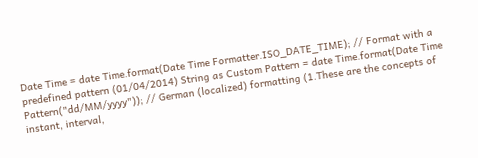Date Time = date Time.format(Date Time Formatter.ISO_DATE_TIME); // Format with a predefined pattern (01/04/2014) String as Custom Pattern = date Time.format(Date Time Pattern("dd/MM/yyyy")); // German (localized) formatting (1.These are the concepts of instant, interval,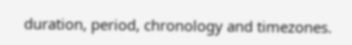duration, period, chronology and timezones.